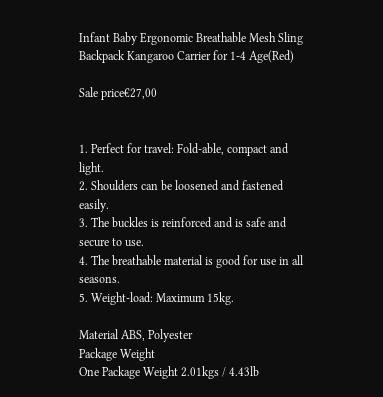Infant Baby Ergonomic Breathable Mesh Sling Backpack Kangaroo Carrier for 1-4 Age(Red)

Sale price€27,00


1. Perfect for travel: Fold-able, compact and light.
2. Shoulders can be loosened and fastened easily.
3. The buckles is reinforced and is safe and secure to use.
4. The breathable material is good for use in all seasons.
5. Weight-load: Maximum 15kg.

Material ABS, Polyester
Package Weight
One Package Weight 2.01kgs / 4.43lb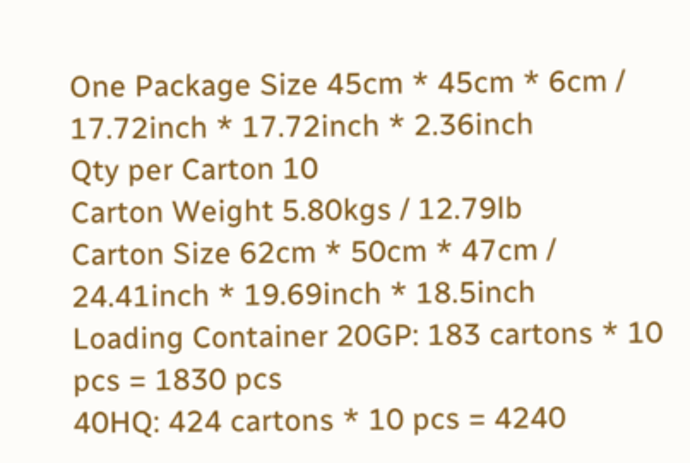One Package Size 45cm * 45cm * 6cm / 17.72inch * 17.72inch * 2.36inch
Qty per Carton 10
Carton Weight 5.80kgs / 12.79lb
Carton Size 62cm * 50cm * 47cm / 24.41inch * 19.69inch * 18.5inch
Loading Container 20GP: 183 cartons * 10 pcs = 1830 pcs
40HQ: 424 cartons * 10 pcs = 4240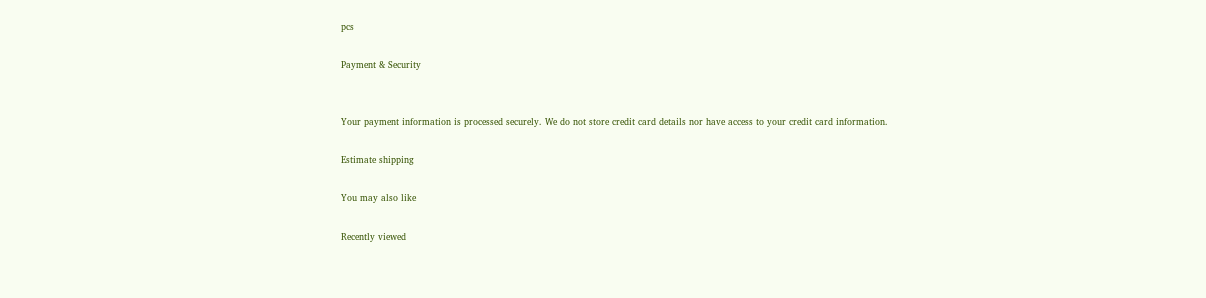pcs

Payment & Security


Your payment information is processed securely. We do not store credit card details nor have access to your credit card information.

Estimate shipping

You may also like

Recently viewed